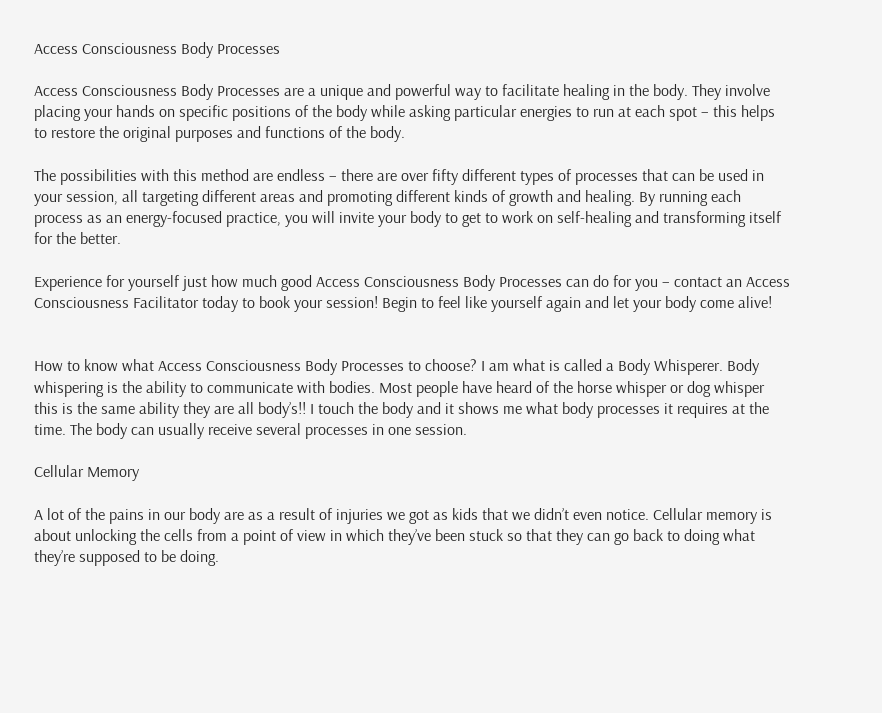Access Consciousness Body Processes

Access Consciousness Body Processes are a unique and powerful way to facilitate healing in the body. They involve placing your hands on specific positions of the body while asking particular energies to run at each spot – this helps to restore the original purposes and functions of the body.

The possibilities with this method are endless – there are over fifty different types of processes that can be used in your session, all targeting different areas and promoting different kinds of growth and healing. By running each process as an energy-focused practice, you will invite your body to get to work on self-healing and transforming itself for the better.

Experience for yourself just how much good Access Consciousness Body Processes can do for you – contact an Access Consciousness Facilitator today to book your session! Begin to feel like yourself again and let your body come alive!


How to know what Access Consciousness Body Processes to choose? I am what is called a Body Whisperer. Body whispering is the ability to communicate with bodies. Most people have heard of the horse whisper or dog whisper this is the same ability they are all body’s!! I touch the body and it shows me what body processes it requires at the time. The body can usually receive several processes in one session.

Cellular Memory

A lot of the pains in our body are as a result of injuries we got as kids that we didn’t even notice. Cellular memory is about unlocking the cells from a point of view in which they’ve been stuck so that they can go back to doing what they’re supposed to be doing.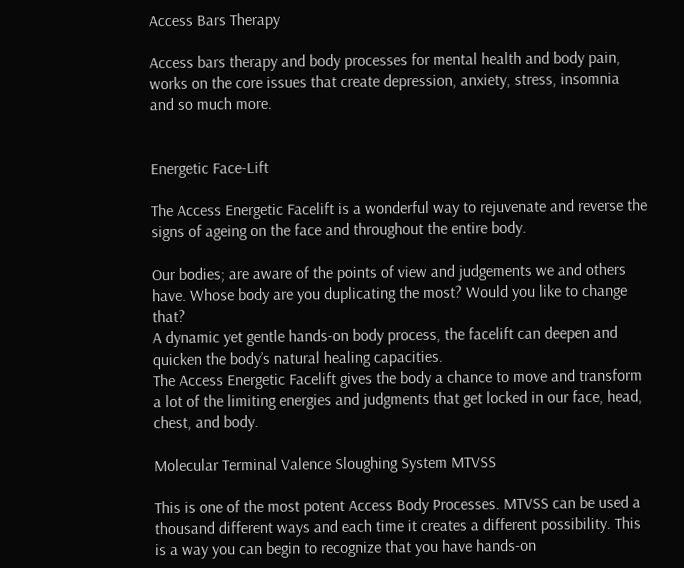Access Bars Therapy

Access bars therapy and body processes for mental health and body pain, works on the core issues that create depression, anxiety, stress, insomnia and so much more.


Energetic Face-Lift

The Access Energetic Facelift is a wonderful way to rejuvenate and reverse the signs of ageing on the face and throughout the entire body.

Our bodies; are aware of the points of view and judgements we and others have. Whose body are you duplicating the most? Would you like to change that?
A dynamic yet gentle hands-on body process, the facelift can deepen and quicken the body’s natural healing capacities.
The Access Energetic Facelift gives the body a chance to move and transform a lot of the limiting energies and judgments that get locked in our face, head, chest, and body.

Molecular Terminal Valence Sloughing System MTVSS

This is one of the most potent Access Body Processes. MTVSS can be used a thousand different ways and each time it creates a different possibility. This is a way you can begin to recognize that you have hands-on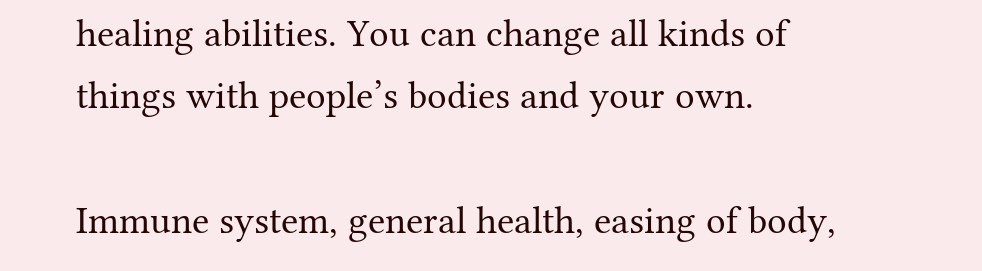healing abilities. You can change all kinds of things with people’s bodies and your own.

Immune system, general health, easing of body,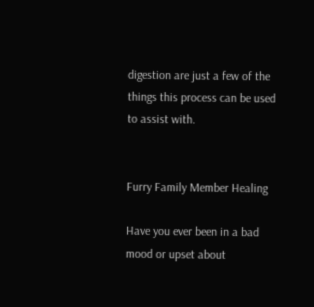digestion are just a few of the things this process can be used to assist with.


Furry Family Member Healing

Have you ever been in a bad mood or upset about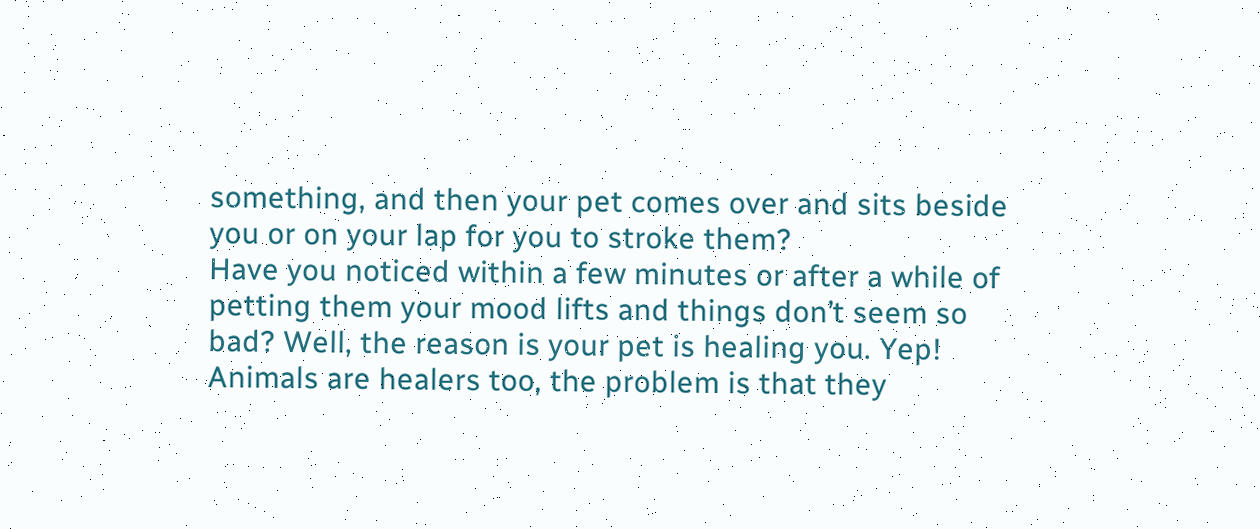something, and then your pet comes over and sits beside you or on your lap for you to stroke them?
Have you noticed within a few minutes or after a while of petting them your mood lifts and things don’t seem so bad? Well, the reason is your pet is healing you. Yep!
Animals are healers too, the problem is that they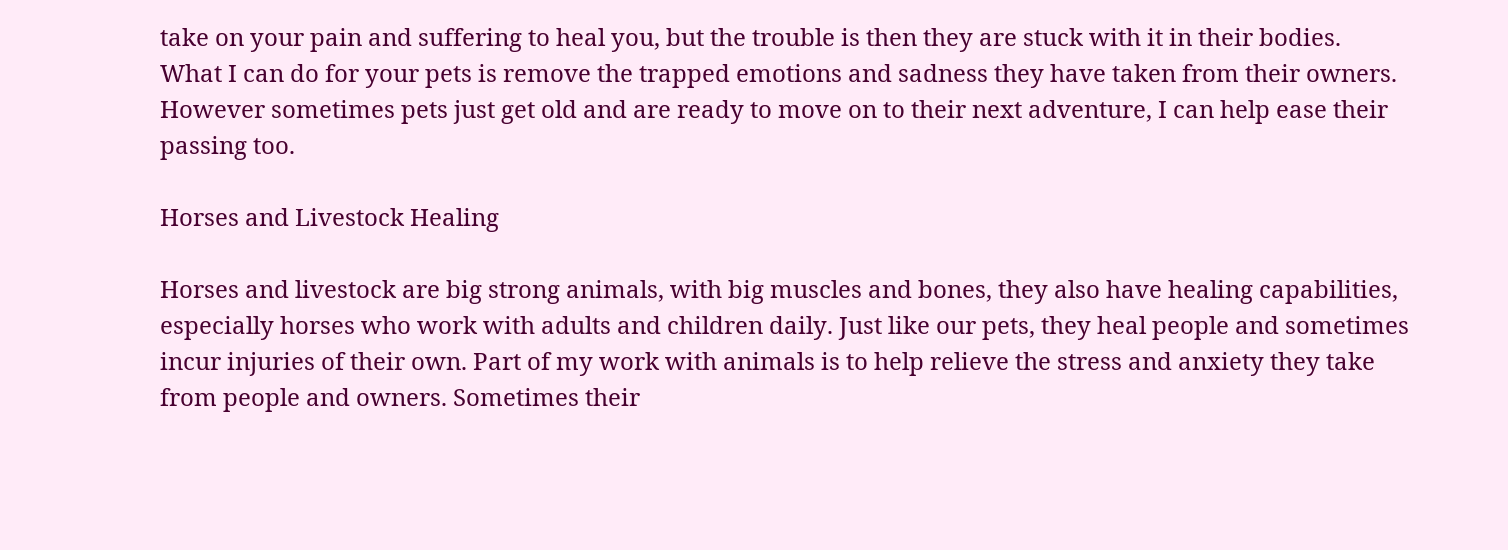take on your pain and suffering to heal you, but the trouble is then they are stuck with it in their bodies.
What I can do for your pets is remove the trapped emotions and sadness they have taken from their owners.
However sometimes pets just get old and are ready to move on to their next adventure, I can help ease their passing too.

Horses and Livestock Healing

Horses and livestock are big strong animals, with big muscles and bones, they also have healing capabilities, especially horses who work with adults and children daily. Just like our pets, they heal people and sometimes incur injuries of their own. Part of my work with animals is to help relieve the stress and anxiety they take from people and owners. Sometimes their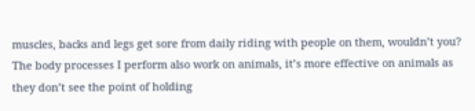muscles, backs and legs get sore from daily riding with people on them, wouldn’t you?
The body processes I perform also work on animals, it’s more effective on animals as they don’t see the point of holding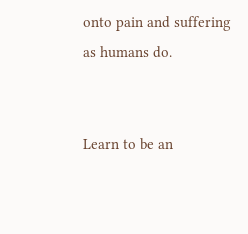onto pain and suffering as humans do.


Learn to be an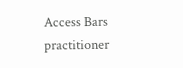Access Bars practitioner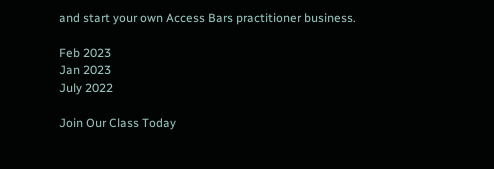and start your own Access Bars practitioner business.

Feb 2023
Jan 2023
July 2022

Join Our Class Today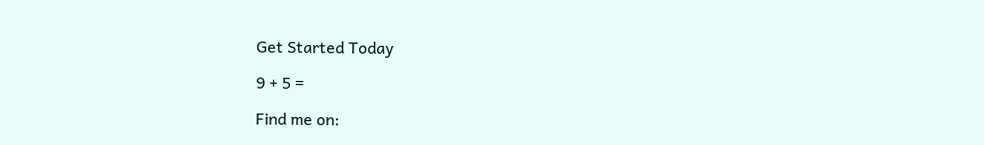Get Started Today

9 + 5 =

Find me on: